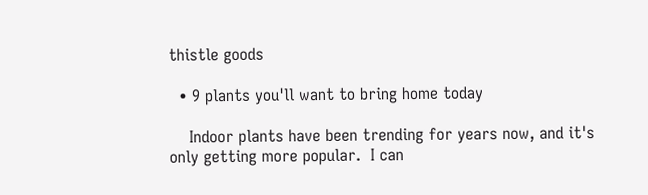thistle goods

  • 9 plants you'll want to bring home today

    Indoor plants have been trending for years now, and it's only getting more popular.  I can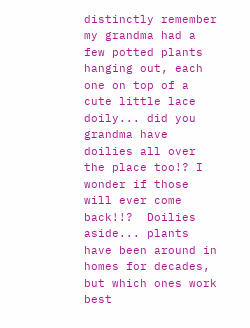distinctly remember my grandma had a few potted plants hanging out, each one on top of a cute little lace doily... did you grandma have doilies all over the place too!? I wonder if those will ever come back!!?  Doilies aside... plants have been around in homes for decades, but which ones work best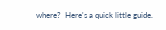where?  Here's a quick little guide.